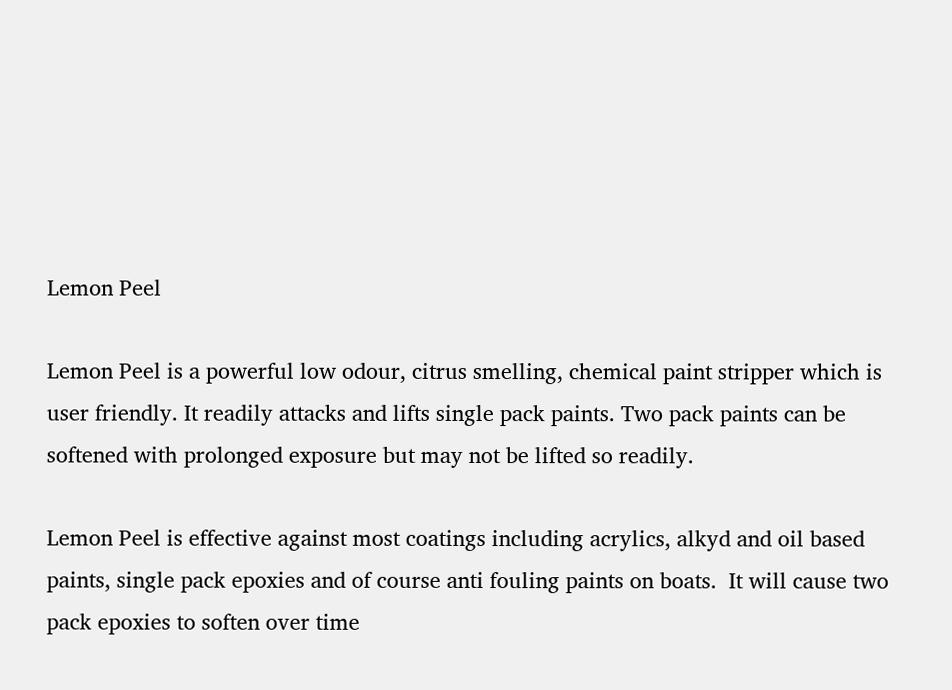Lemon Peel

Lemon Peel is a powerful low odour, citrus smelling, chemical paint stripper which is user friendly. It readily attacks and lifts single pack paints. Two pack paints can be softened with prolonged exposure but may not be lifted so readily.

Lemon Peel is effective against most coatings including acrylics, alkyd and oil based paints, single pack epoxies and of course anti fouling paints on boats.  It will cause two pack epoxies to soften over time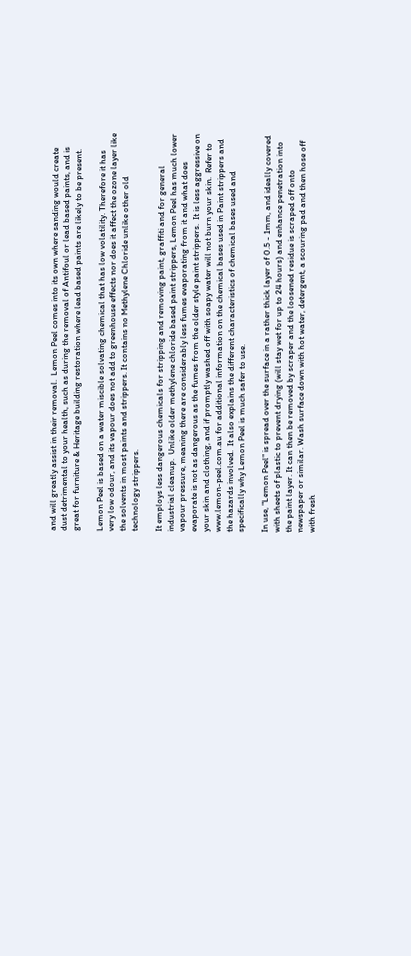and will greatly assist in their removal.  Lemon Peel comes into its own where sanding would create dust detrimental to your health, such as during the removal of Antifoul or lead based paints, and is great for furniture & Heritage building restoration where lead based paints are likely to be present.

Lemon Peel is based on a water miscible solvating chemical that has low volatility. Therefore it has very low odour, and its vapour does not add to greenhouse effects nor does it affect the ozone layer like the solvents in most paints and strippers. It contains no Methylene Chloride unlike other old technology strippers.

It employs less dangerous chemicals for stripping and removing paint, graffiti and for general industrial cleanup.  Unlike older methylene chloride based paint strippers, Lemon Peel has much lower vapour pressure, meaning there are considerably less fumes evaporating from it and what does evaporate is not as dangerous as the fumes from the older style paint strippers.  It is less aggressive on your skin and clothing, and if promptly washed off with soapy water will not burn your skin.  Refer to www.lemon-peel.com.au for additional information on the chemical bases used in Paint strippers and the hazards involved.  It also explains the different characteristics of chemical bases used and specifically why Lemon Peel is much safer to use.

In use, "Lemon Peel" is spread over the surface in a rather thick layer of 0.5 - 1mm, and ideally covered with sheets of plastic to prevent drying (will stay wet for up to 24 hours) and enhance penetration into the paint layer. It can then be removed by scraper and the loosened residue is scraped off onto newspaper or similar. Wash surface down with hot water, detergent, a scouring pad and then hose off with fresh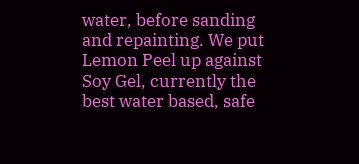water, before sanding and repainting. We put Lemon Peel up against Soy Gel, currently the best water based, safe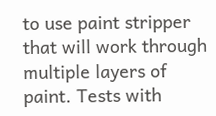to use paint stripper that will work through multiple layers of paint. Tests with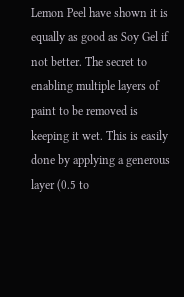Lemon Peel have shown it is equally as good as Soy Gel if not better. The secret to enabling multiple layers of paint to be removed is keeping it wet. This is easily done by applying a generous layer (0.5 to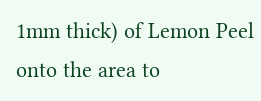1mm thick) of Lemon Peel onto the area to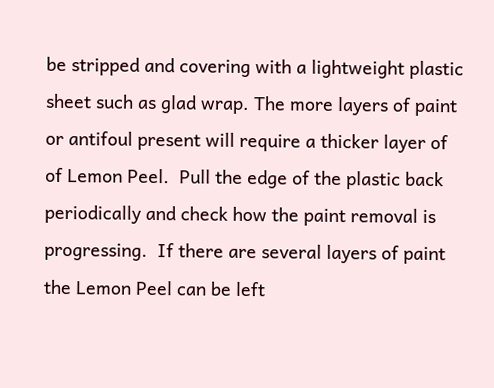be stripped and covering with a lightweight plastic sheet such as glad wrap. The more layers of paint or antifoul present will require a thicker layer of of Lemon Peel.  Pull the edge of the plastic back periodically and check how the paint removal is progressing.  If there are several layers of paint the Lemon Peel can be left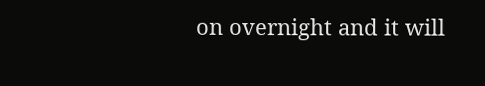on overnight and it will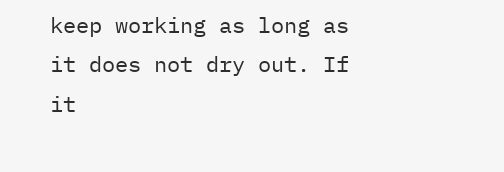keep working as long as it does not dry out. If it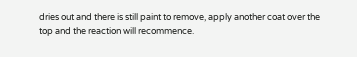dries out and there is still paint to remove, apply another coat over the top and the reaction will recommence.